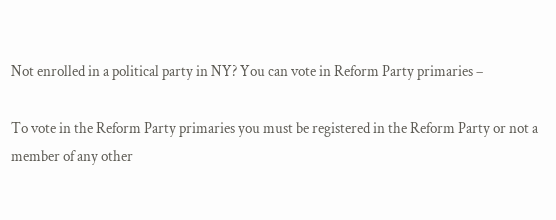Not enrolled in a political party in NY? You can vote in Reform Party primaries –

To vote in the Reform Party primaries you must be registered in the Reform Party or not a member of any other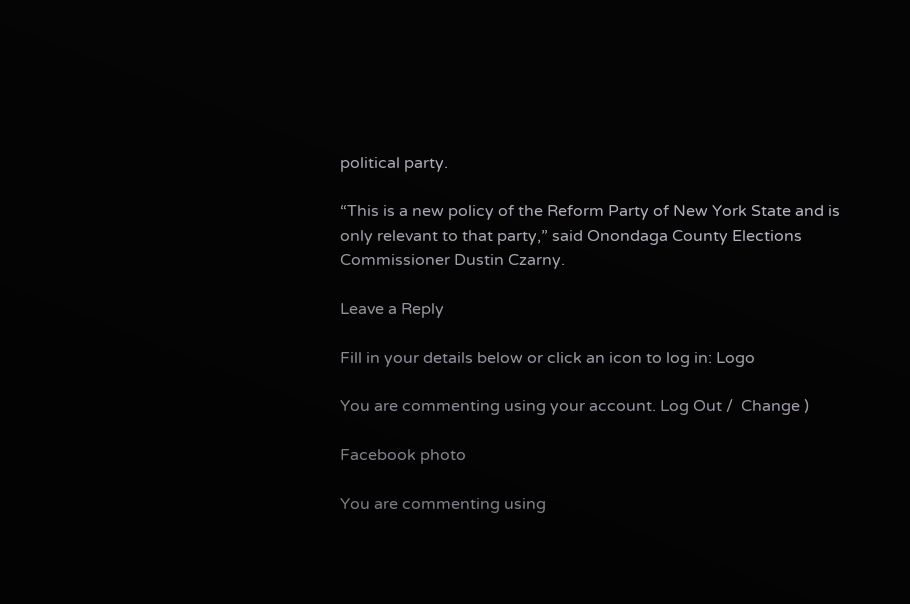political party.

“This is a new policy of the Reform Party of New York State and is only relevant to that party,” said Onondaga County Elections Commissioner Dustin Czarny.

Leave a Reply

Fill in your details below or click an icon to log in: Logo

You are commenting using your account. Log Out /  Change )

Facebook photo

You are commenting using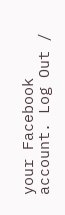your Facebook account. Log Out /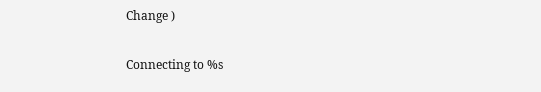Change )

Connecting to %s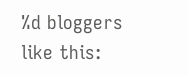%d bloggers like this: